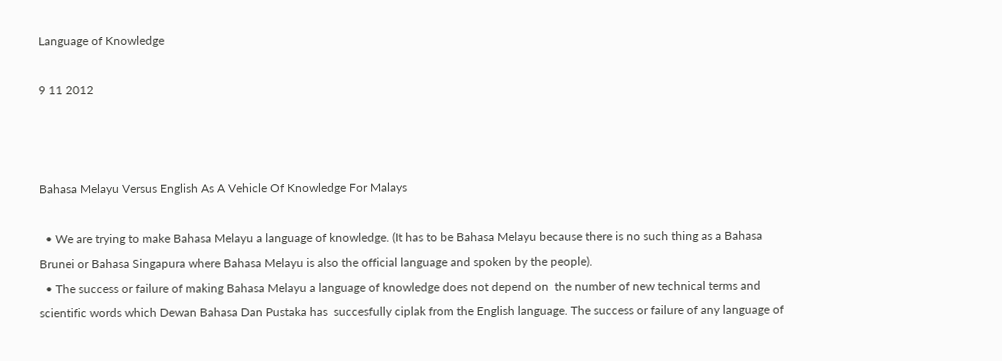Language of Knowledge

9 11 2012



Bahasa Melayu Versus English As A Vehicle Of Knowledge For Malays

  • We are trying to make Bahasa Melayu a language of knowledge. (It has to be Bahasa Melayu because there is no such thing as a Bahasa Brunei or Bahasa Singapura where Bahasa Melayu is also the official language and spoken by the people).
  • The success or failure of making Bahasa Melayu a language of knowledge does not depend on  the number of new technical terms and scientific words which Dewan Bahasa Dan Pustaka has  succesfully ciplak from the English language. The success or failure of any language of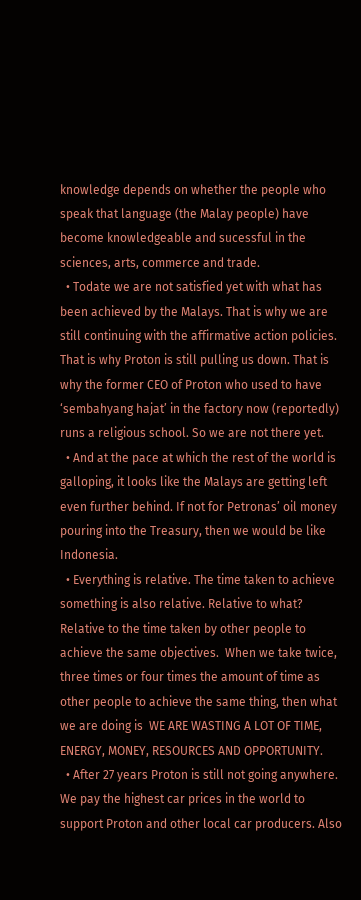knowledge depends on whether the people who speak that language (the Malay people) have become knowledgeable and sucessful in the sciences, arts, commerce and trade.
  • Todate we are not satisfied yet with what has been achieved by the Malays. That is why we are still continuing with the affirmative action policies. That is why Proton is still pulling us down. That is why the former CEO of Proton who used to have ‘sembahyang hajat’ in the factory now (reportedly) runs a religious school. So we are not there yet.
  • And at the pace at which the rest of the world is galloping, it looks like the Malays are getting left even further behind. If not for Petronas’ oil money pouring into the Treasury, then we would be like Indonesia.
  • Everything is relative. The time taken to achieve something is also relative. Relative to what? Relative to the time taken by other people to achieve the same objectives.  When we take twice, three times or four times the amount of time as other people to achieve the same thing, then what we are doing is  WE ARE WASTING A LOT OF TIME, ENERGY, MONEY, RESOURCES AND OPPORTUNITY.
  • After 27 years Proton is still not going anywhere. We pay the highest car prices in the world to support Proton and other local car producers. Also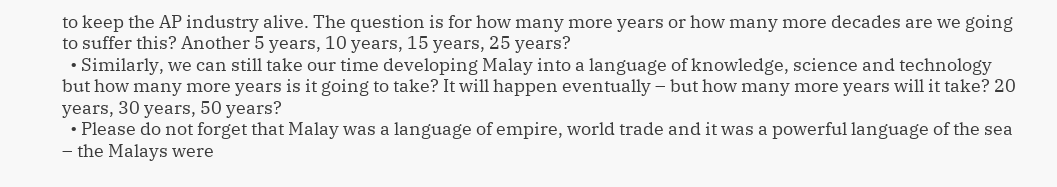to keep the AP industry alive. The question is for how many more years or how many more decades are we going to suffer this? Another 5 years, 10 years, 15 years, 25 years?
  • Similarly, we can still take our time developing Malay into a language of knowledge, science and technology but how many more years is it going to take? It will happen eventually – but how many more years will it take? 20 years, 30 years, 50 years?
  • Please do not forget that Malay was a language of empire, world trade and it was a powerful language of the sea – the Malays were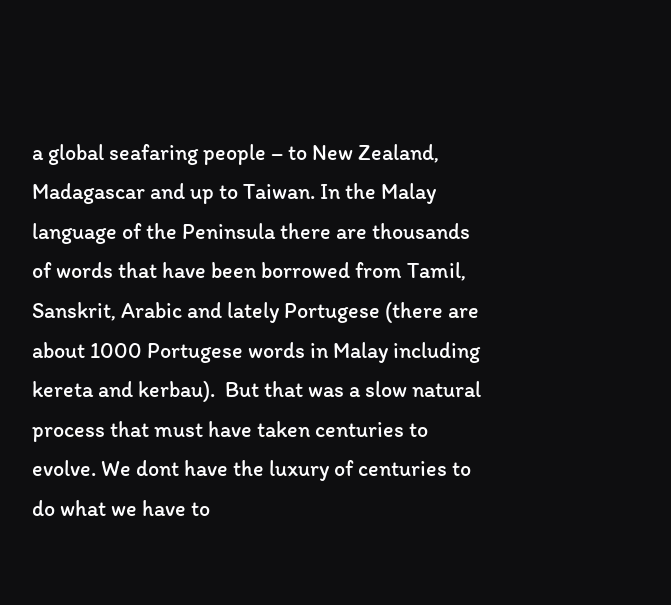a global seafaring people – to New Zealand, Madagascar and up to Taiwan. In the Malay language of the Peninsula there are thousands of words that have been borrowed from Tamil, Sanskrit, Arabic and lately Portugese (there are about 1000 Portugese words in Malay including kereta and kerbau).  But that was a slow natural process that must have taken centuries to evolve. We dont have the luxury of centuries to do what we have to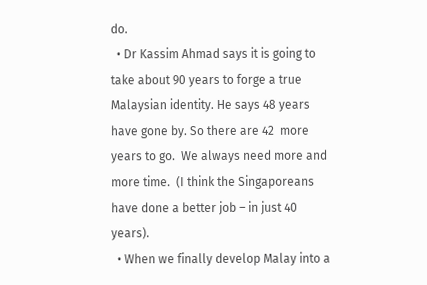do.
  • Dr Kassim Ahmad says it is going to take about 90 years to forge a true Malaysian identity. He says 48 years have gone by. So there are 42  more years to go.  We always need more and more time.  (I think the Singaporeans have done a better job – in just 40 years).
  • When we finally develop Malay into a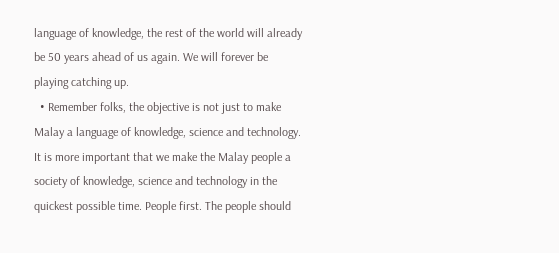language of knowledge, the rest of the world will already be 50 years ahead of us again. We will forever be playing catching up.
  • Remember folks, the objective is not just to make Malay a language of knowledge, science and technology. It is more important that we make the Malay people a society of knowledge, science and technology in the quickest possible time. People first. The people should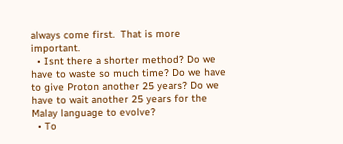always come first.  That is more important.
  • Isnt there a shorter method? Do we have to waste so much time? Do we have to give Proton another 25 years? Do we have to wait another 25 years for the Malay language to evolve?
  • To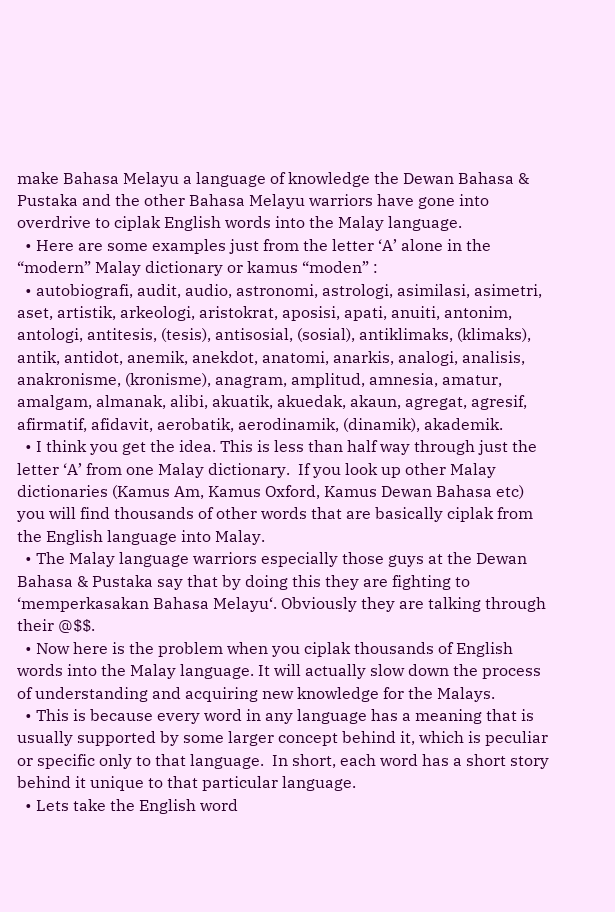make Bahasa Melayu a language of knowledge the Dewan Bahasa & Pustaka and the other Bahasa Melayu warriors have gone into overdrive to ciplak English words into the Malay language.
  • Here are some examples just from the letter ‘A’ alone in the “modern” Malay dictionary or kamus “moden” :
  • autobiografi, audit, audio, astronomi, astrologi, asimilasi, asimetri, aset, artistik, arkeologi, aristokrat, aposisi, apati, anuiti, antonim, antologi, antitesis, (tesis), antisosial, (sosial), antiklimaks, (klimaks), antik, antidot, anemik, anekdot, anatomi, anarkis, analogi, analisis, anakronisme, (kronisme), anagram, amplitud, amnesia, amatur, amalgam, almanak, alibi, akuatik, akuedak, akaun, agregat, agresif, afirmatif, afidavit, aerobatik, aerodinamik, (dinamik), akademik.
  • I think you get the idea. This is less than half way through just the letter ‘A’ from one Malay dictionary.  If you look up other Malay dictionaries (Kamus Am, Kamus Oxford, Kamus Dewan Bahasa etc) you will find thousands of other words that are basically ciplak from the English language into Malay.
  • The Malay language warriors especially those guys at the Dewan Bahasa & Pustaka say that by doing this they are fighting to ‘memperkasakan Bahasa Melayu‘. Obviously they are talking through their @$$.
  • Now here is the problem when you ciplak thousands of English words into the Malay language. It will actually slow down the process of understanding and acquiring new knowledge for the Malays.
  • This is because every word in any language has a meaning that is usually supported by some larger concept behind it, which is peculiar or specific only to that language.  In short, each word has a short story behind it unique to that particular language.
  • Lets take the English word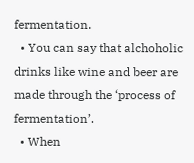fermentation.
  • You can say that alchoholic drinks like wine and beer are made through the ‘process of fermentation’.
  • When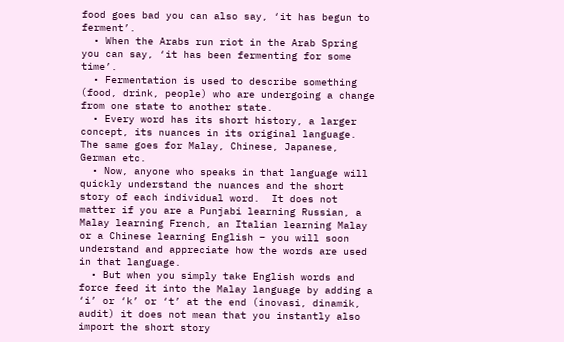food goes bad you can also say, ‘it has begun to ferment’.
  • When the Arabs run riot in the Arab Spring you can say, ‘it has been fermenting for some time’.
  • Fermentation is used to describe something (food, drink, people) who are undergoing a change from one state to another state.
  • Every word has its short history, a larger concept, its nuances in its original language. The same goes for Malay, Chinese, Japanese, German etc.
  • Now, anyone who speaks in that language will quickly understand the nuances and the short story of each individual word.  It does not matter if you are a Punjabi learning Russian, a Malay learning French, an Italian learning Malay or a Chinese learning English – you will soon understand and appreciate how the words are used in that language.
  • But when you simply take English words and force feed it into the Malay language by adding a ‘i’ or ‘k’ or ‘t’ at the end (inovasi, dinamik, audit) it does not mean that you instantly also import the short story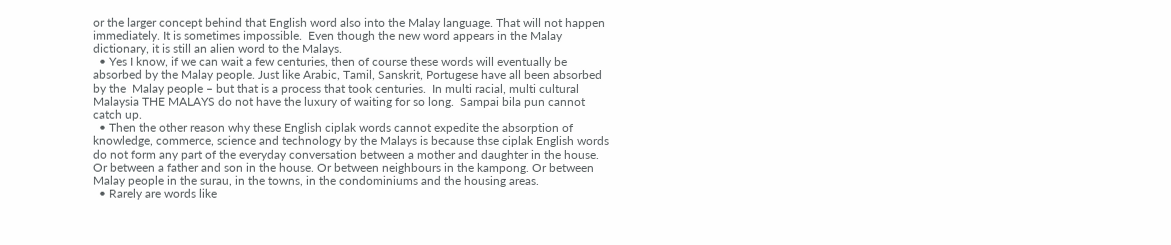or the larger concept behind that English word also into the Malay language. That will not happen immediately. It is sometimes impossible.  Even though the new word appears in the Malay dictionary, it is still an alien word to the Malays.
  • Yes I know, if we can wait a few centuries, then of course these words will eventually be absorbed by the Malay people. Just like Arabic, Tamil, Sanskrit, Portugese have all been absorbed by the  Malay people – but that is a process that took centuries.  In multi racial, multi cultural Malaysia THE MALAYS do not have the luxury of waiting for so long.  Sampai bila pun cannot catch up.
  • Then the other reason why these English ciplak words cannot expedite the absorption of knowledge, commerce, science and technology by the Malays is because thse ciplak English words do not form any part of the everyday conversation between a mother and daughter in the house. Or between a father and son in the house. Or between neighbours in the kampong. Or between Malay people in the surau, in the towns, in the condominiums and the housing areas.
  • Rarely are words like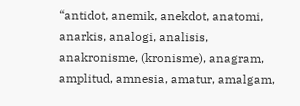“antidot, anemik, anekdot, anatomi, anarkis, analogi, analisis, anakronisme, (kronisme), anagram, amplitud, amnesia, amatur, amalgam,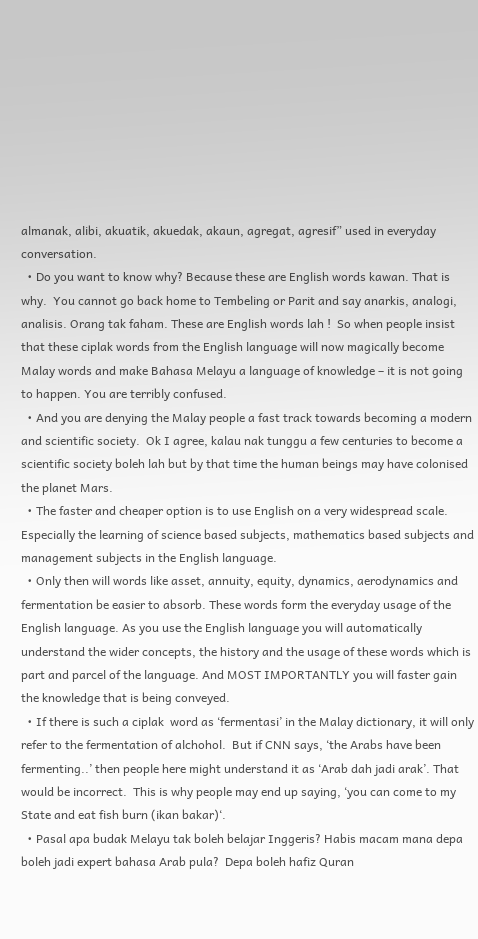almanak, alibi, akuatik, akuedak, akaun, agregat, agresif” used in everyday conversation.
  • Do you want to know why? Because these are English words kawan. That is why.  You cannot go back home to Tembeling or Parit and say anarkis, analogi, analisis. Orang tak faham. These are English words lah !  So when people insist that these ciplak words from the English language will now magically become Malay words and make Bahasa Melayu a language of knowledge – it is not going to happen. You are terribly confused.
  • And you are denying the Malay people a fast track towards becoming a modern and scientific society.  Ok I agree, kalau nak tunggu a few centuries to become a scientific society boleh lah but by that time the human beings may have colonised the planet Mars.
  • The faster and cheaper option is to use English on a very widespread scale.  Especially the learning of science based subjects, mathematics based subjects and management subjects in the English language.
  • Only then will words like asset, annuity, equity, dynamics, aerodynamics and fermentation be easier to absorb. These words form the everyday usage of the English language. As you use the English language you will automatically understand the wider concepts, the history and the usage of these words which is part and parcel of the language. And MOST IMPORTANTLY you will faster gain the knowledge that is being conveyed.
  • If there is such a ciplak  word as ‘fermentasi’ in the Malay dictionary, it will only refer to the fermentation of alchohol.  But if CNN says, ‘the Arabs have been fermenting..’ then people here might understand it as ‘Arab dah jadi arak’. That would be incorrect.  This is why people may end up saying, ‘you can come to my State and eat fish burn (ikan bakar)‘.
  • Pasal apa budak Melayu tak boleh belajar Inggeris? Habis macam mana depa boleh jadi expert bahasa Arab pula?  Depa boleh hafiz Quran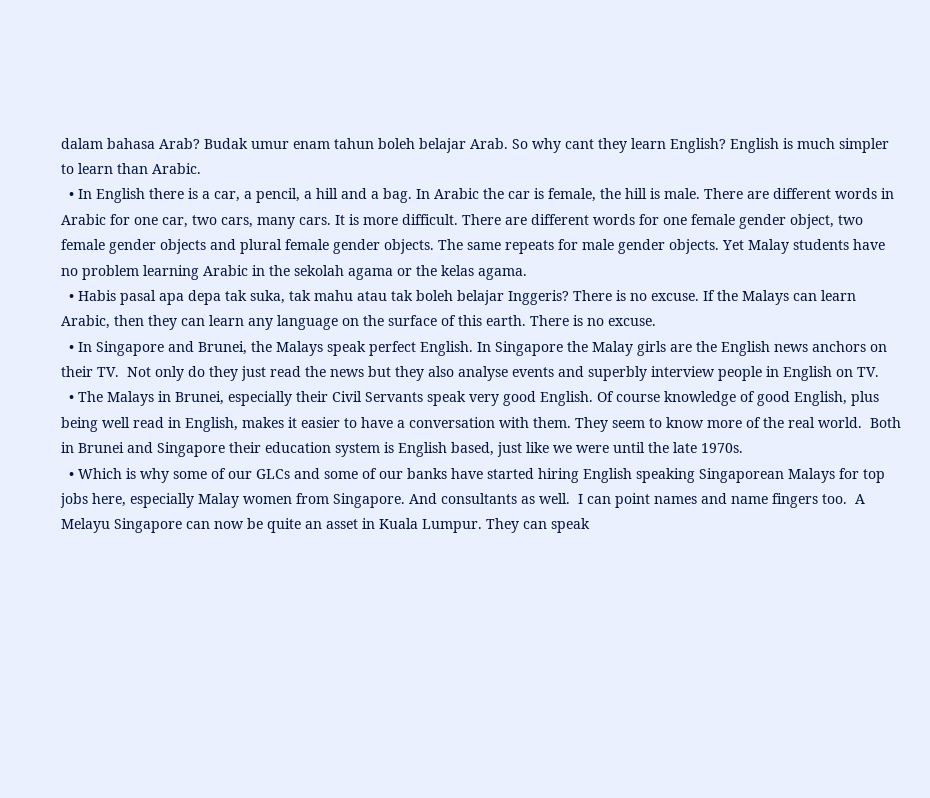dalam bahasa Arab? Budak umur enam tahun boleh belajar Arab. So why cant they learn English? English is much simpler to learn than Arabic.
  • In English there is a car, a pencil, a hill and a bag. In Arabic the car is female, the hill is male. There are different words in Arabic for one car, two cars, many cars. It is more difficult. There are different words for one female gender object, two female gender objects and plural female gender objects. The same repeats for male gender objects. Yet Malay students have no problem learning Arabic in the sekolah agama or the kelas agama.
  • Habis pasal apa depa tak suka, tak mahu atau tak boleh belajar Inggeris? There is no excuse. If the Malays can learn Arabic, then they can learn any language on the surface of this earth. There is no excuse.
  • In Singapore and Brunei, the Malays speak perfect English. In Singapore the Malay girls are the English news anchors on their TV.  Not only do they just read the news but they also analyse events and superbly interview people in English on TV.
  • The Malays in Brunei, especially their Civil Servants speak very good English. Of course knowledge of good English, plus being well read in English, makes it easier to have a conversation with them. They seem to know more of the real world.  Both in Brunei and Singapore their education system is English based, just like we were until the late 1970s.
  • Which is why some of our GLCs and some of our banks have started hiring English speaking Singaporean Malays for top jobs here, especially Malay women from Singapore. And consultants as well.  I can point names and name fingers too.  A Melayu Singapore can now be quite an asset in Kuala Lumpur. They can speak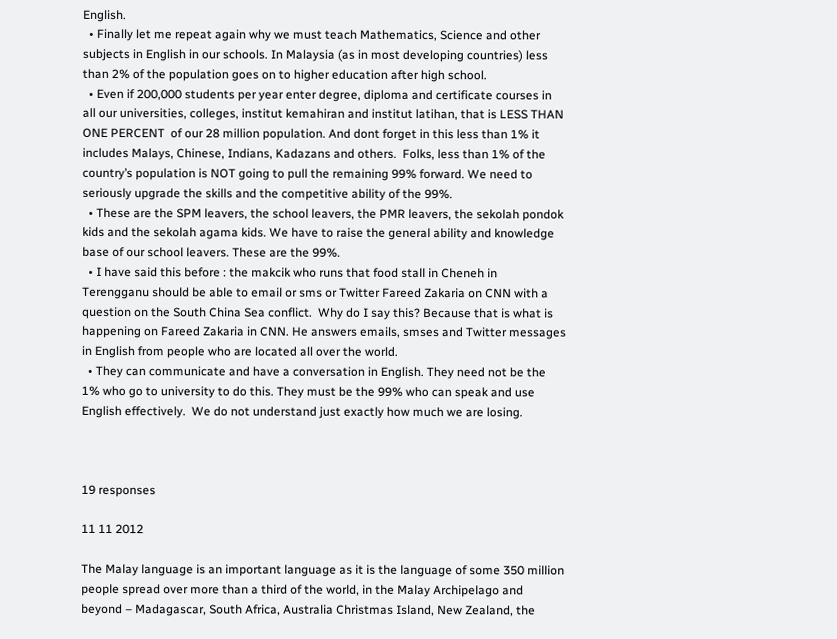English.
  • Finally let me repeat again why we must teach Mathematics, Science and other subjects in English in our schools. In Malaysia (as in most developing countries) less than 2% of the population goes on to higher education after high school.
  • Even if 200,000 students per year enter degree, diploma and certificate courses in all our universities, colleges, institut kemahiran and institut latihan, that is LESS THAN ONE PERCENT  of our 28 million population. And dont forget in this less than 1% it includes Malays, Chinese, Indians, Kadazans and others.  Folks, less than 1% of the country’s population is NOT going to pull the remaining 99% forward. We need to seriously upgrade the skills and the competitive ability of the 99%.
  • These are the SPM leavers, the school leavers, the PMR leavers, the sekolah pondok kids and the sekolah agama kids. We have to raise the general ability and knowledge base of our school leavers. These are the 99%.
  • I have said this before : the makcik who runs that food stall in Cheneh in Terengganu should be able to email or sms or Twitter Fareed Zakaria on CNN with a question on the South China Sea conflict.  Why do I say this? Because that is what is happening on Fareed Zakaria in CNN. He answers emails, smses and Twitter messages in English from people who are located all over the world.
  • They can communicate and have a conversation in English. They need not be the 1% who go to university to do this. They must be the 99% who can speak and use English effectively.  We do not understand just exactly how much we are losing.



19 responses

11 11 2012

The Malay language is an important language as it is the language of some 350 million people spread over more than a third of the world, in the Malay Archipelago and beyond – Madagascar, South Africa, Australia Christmas Island, New Zealand, the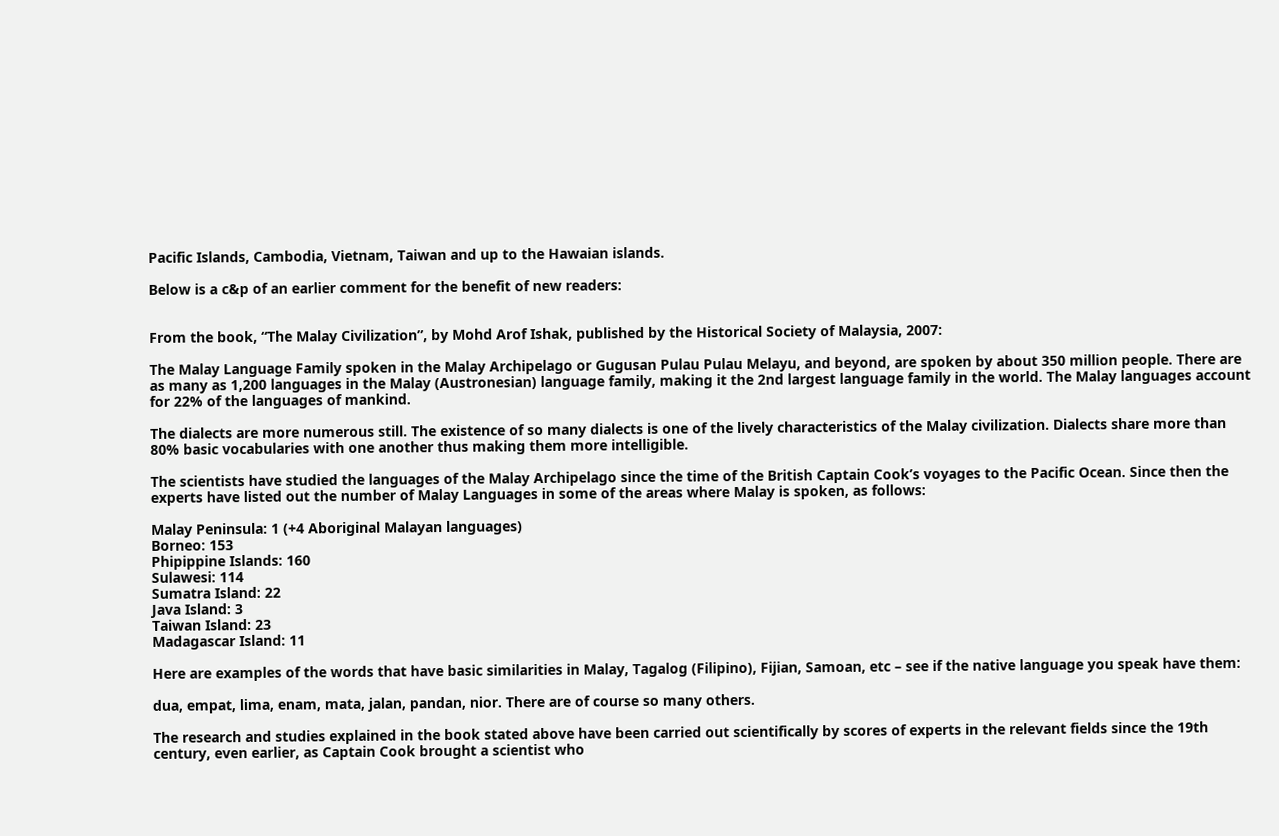Pacific Islands, Cambodia, Vietnam, Taiwan and up to the Hawaian islands.

Below is a c&p of an earlier comment for the benefit of new readers:


From the book, “The Malay Civilization”, by Mohd Arof Ishak, published by the Historical Society of Malaysia, 2007:

The Malay Language Family spoken in the Malay Archipelago or Gugusan Pulau Pulau Melayu, and beyond, are spoken by about 350 million people. There are as many as 1,200 languages in the Malay (Austronesian) language family, making it the 2nd largest language family in the world. The Malay languages account for 22% of the languages of mankind.

The dialects are more numerous still. The existence of so many dialects is one of the lively characteristics of the Malay civilization. Dialects share more than 80% basic vocabularies with one another thus making them more intelligible.

The scientists have studied the languages of the Malay Archipelago since the time of the British Captain Cook’s voyages to the Pacific Ocean. Since then the experts have listed out the number of Malay Languages in some of the areas where Malay is spoken, as follows:

Malay Peninsula: 1 (+4 Aboriginal Malayan languages)
Borneo: 153
Phipippine Islands: 160
Sulawesi: 114
Sumatra Island: 22
Java Island: 3
Taiwan Island: 23
Madagascar Island: 11

Here are examples of the words that have basic similarities in Malay, Tagalog (Filipino), Fijian, Samoan, etc – see if the native language you speak have them:

dua, empat, lima, enam, mata, jalan, pandan, nior. There are of course so many others.

The research and studies explained in the book stated above have been carried out scientifically by scores of experts in the relevant fields since the 19th century, even earlier, as Captain Cook brought a scientist who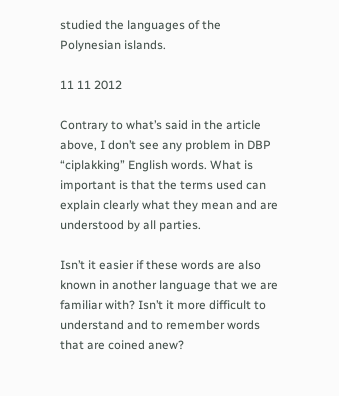studied the languages of the Polynesian islands.

11 11 2012

Contrary to what’s said in the article above, I don’t see any problem in DBP “ciplakking” English words. What is important is that the terms used can explain clearly what they mean and are understood by all parties.

Isn’t it easier if these words are also known in another language that we are familiar with? Isn’t it more difficult to understand and to remember words that are coined anew?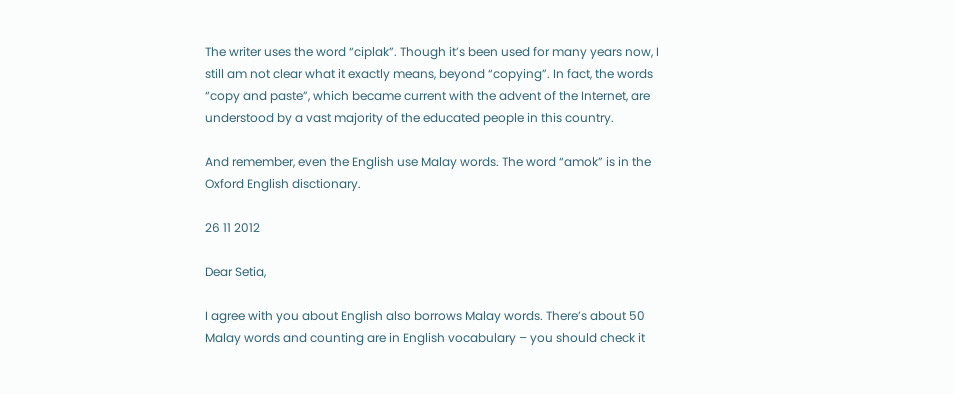The writer uses the word “ciplak”. Though it’s been used for many years now, I still am not clear what it exactly means, beyond “copying”. In fact, the words “copy and paste”, which became current with the advent of the Internet, are understood by a vast majority of the educated people in this country.

And remember, even the English use Malay words. The word “amok” is in the Oxford English disctionary.

26 11 2012

Dear Setia,

I agree with you about English also borrows Malay words. There’s about 50 Malay words and counting are in English vocabulary – you should check it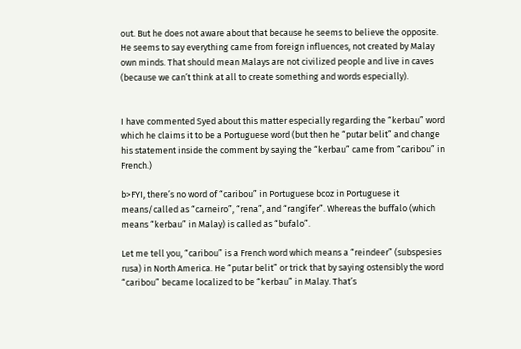out. But he does not aware about that because he seems to believe the opposite. He seems to say everything came from foreign influences, not created by Malay own minds. That should mean Malays are not civilized people and live in caves (because we can’t think at all to create something and words especially).


I have commented Syed about this matter especially regarding the “kerbau” word which he claims it to be a Portuguese word (but then he “putar belit” and change his statement inside the comment by saying the “kerbau” came from “caribou” in French.)

b>FYI, there’s no word of “caribou” in Portuguese bcoz in Portuguese it means/called as “carneiro”, “rena”, and “rangífer”. Whereas the buffalo (which means “kerbau” in Malay) is called as “bufalo”.

Let me tell you, “caribou” is a French word which means a “reindeer” (subspesies rusa) in North America. He “putar belit” or trick that by saying ostensibly the word “caribou” became localized to be “kerbau” in Malay. That’s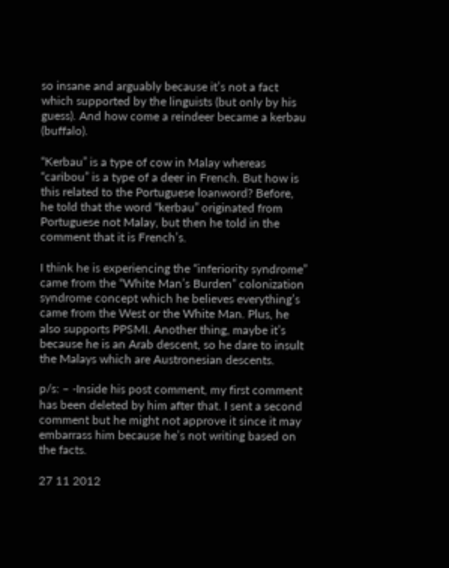so insane and arguably because it’s not a fact which supported by the linguists (but only by his guess). And how come a reindeer became a kerbau (buffalo).

“Kerbau” is a type of cow in Malay whereas “caribou” is a type of a deer in French. But how is this related to the Portuguese loanword? Before, he told that the word “kerbau” originated from Portuguese not Malay, but then he told in the comment that it is French’s.

I think he is experiencing the “inferiority syndrome” came from the “White Man’s Burden” colonization syndrome concept which he believes everything’s came from the West or the White Man. Plus, he also supports PPSMI. Another thing, maybe it’s because he is an Arab descent, so he dare to insult the Malays which are Austronesian descents.

p/s: – -Inside his post comment, my first comment has been deleted by him after that. I sent a second comment but he might not approve it since it may embarrass him because he’s not writing based on the facts.

27 11 2012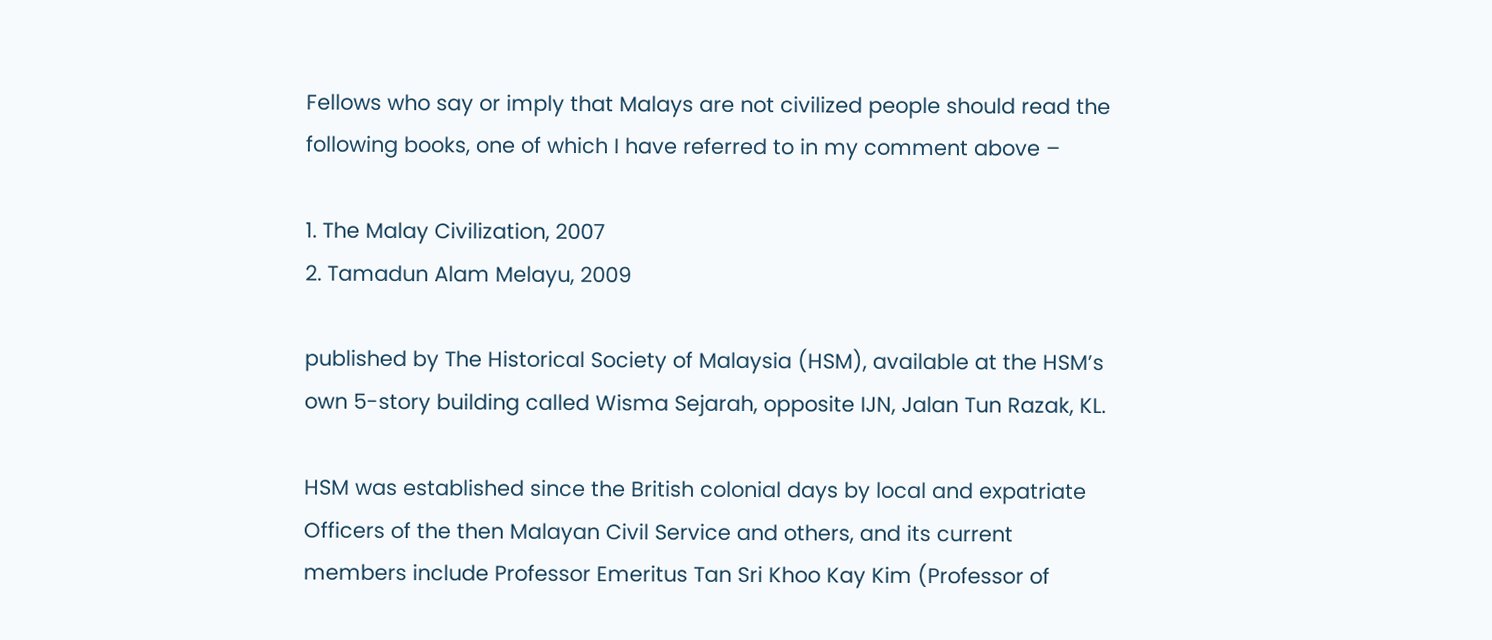Fellows who say or imply that Malays are not civilized people should read the following books, one of which I have referred to in my comment above –

1. The Malay Civilization, 2007
2. Tamadun Alam Melayu, 2009

published by The Historical Society of Malaysia (HSM), available at the HSM’s own 5-story building called Wisma Sejarah, opposite IJN, Jalan Tun Razak, KL.

HSM was established since the British colonial days by local and expatriate Officers of the then Malayan Civil Service and others, and its current members include Professor Emeritus Tan Sri Khoo Kay Kim (Professor of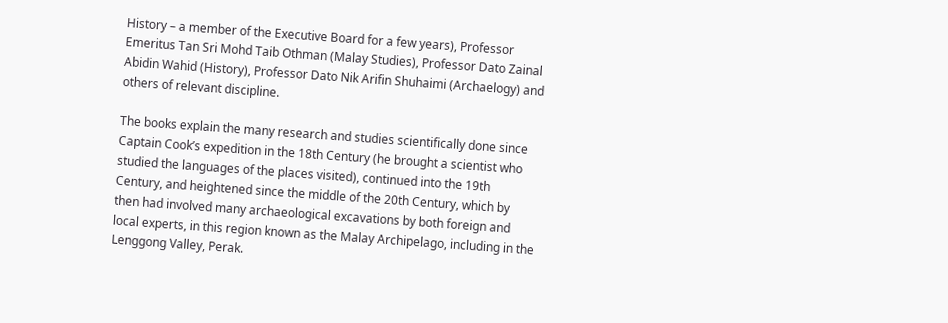History – a member of the Executive Board for a few years), Professor Emeritus Tan Sri Mohd Taib Othman (Malay Studies), Professor Dato Zainal Abidin Wahid (History), Professor Dato Nik Arifin Shuhaimi (Archaelogy) and others of relevant discipline.

The books explain the many research and studies scientifically done since Captain Cook’s expedition in the 18th Century (he brought a scientist who studied the languages of the places visited), continued into the 19th Century, and heightened since the middle of the 20th Century, which by then had involved many archaeological excavations by both foreign and local experts, in this region known as the Malay Archipelago, including in the Lenggong Valley, Perak.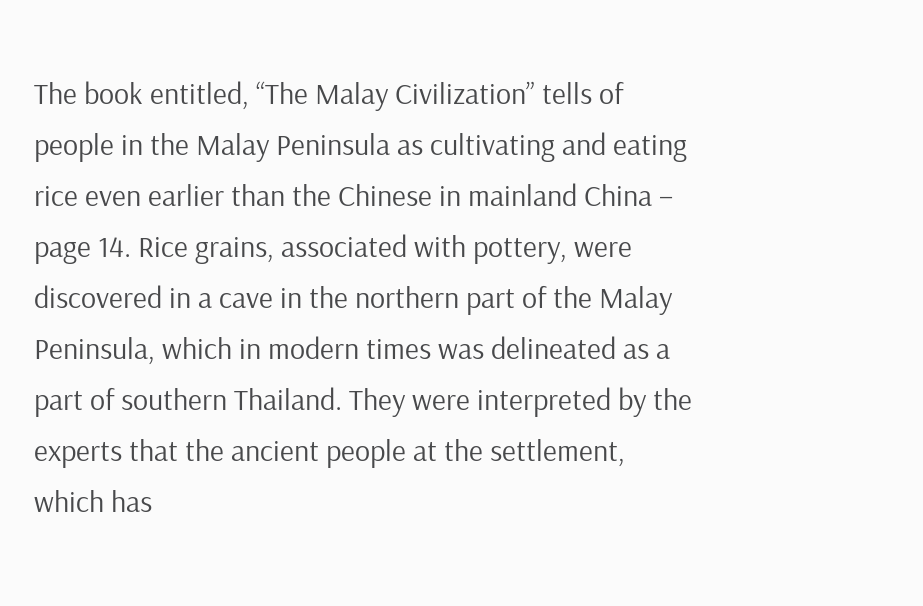The book entitled, “The Malay Civilization” tells of people in the Malay Peninsula as cultivating and eating rice even earlier than the Chinese in mainland China – page 14. Rice grains, associated with pottery, were discovered in a cave in the northern part of the Malay Peninsula, which in modern times was delineated as a part of southern Thailand. They were interpreted by the experts that the ancient people at the settlement, which has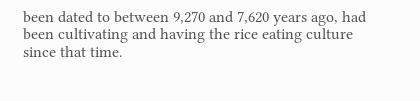been dated to between 9,270 and 7,620 years ago, had been cultivating and having the rice eating culture since that time.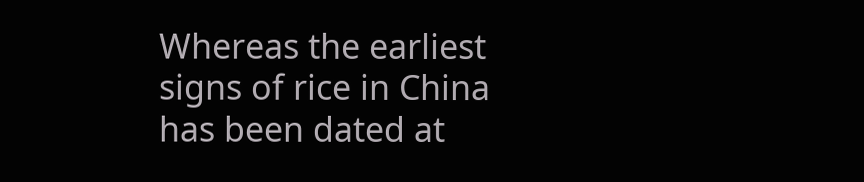Whereas the earliest signs of rice in China has been dated at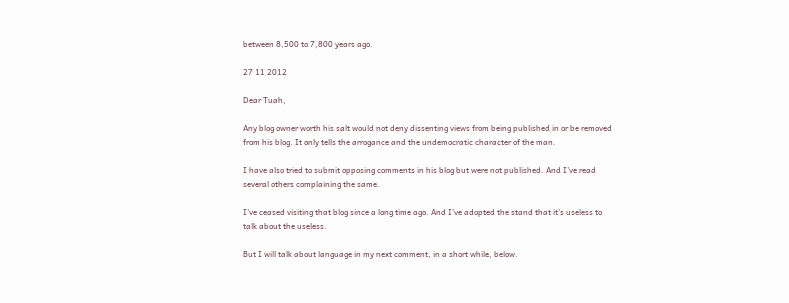between 8,500 to 7,800 years ago.

27 11 2012

Dear Tuah,

Any blog owner worth his salt would not deny dissenting views from being published in or be removed from his blog. It only tells the arrogance and the undemocratic character of the man.

I have also tried to submit opposing comments in his blog but were not published. And I’ve read several others complaining the same.

I’ve ceased visiting that blog since a long time ago. And I’ve adopted the stand that it’s useless to talk about the useless.

But I will talk about language in my next comment, in a short while, below.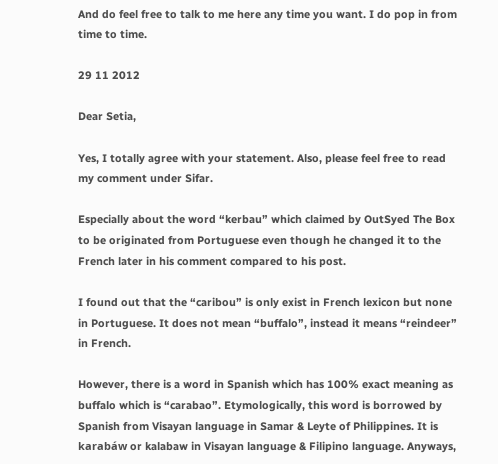And do feel free to talk to me here any time you want. I do pop in from time to time.

29 11 2012

Dear Setia,

Yes, I totally agree with your statement. Also, please feel free to read my comment under Sifar.

Especially about the word “kerbau” which claimed by OutSyed The Box to be originated from Portuguese even though he changed it to the French later in his comment compared to his post.

I found out that the “caribou” is only exist in French lexicon but none in Portuguese. It does not mean “buffalo”, instead it means “reindeer” in French.

However, there is a word in Spanish which has 100% exact meaning as buffalo which is “carabao”. Etymologically, this word is borrowed by Spanish from Visayan language in Samar & Leyte of Philippines. It is karabáw or kalabaw in Visayan language & Filipino language. Anyways,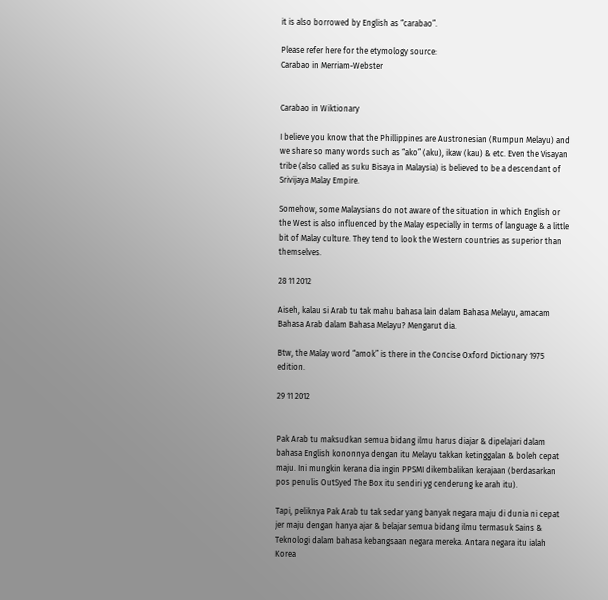it is also borrowed by English as “carabao”.

Please refer here for the etymology source:
Carabao in Merriam-Webster


Carabao in Wiktionary

I believe you know that the Phillippines are Austronesian (Rumpun Melayu) and we share so many words such as “ako” (aku), ikaw (kau) & etc. Even the Visayan tribe (also called as suku Bisaya in Malaysia) is believed to be a descendant of Srivijaya Malay Empire.

Somehow, some Malaysians do not aware of the situation in which English or the West is also influenced by the Malay especially in terms of language & a little bit of Malay culture. They tend to look the Western countries as superior than themselves.

28 11 2012

Aiseh, kalau si Arab tu tak mahu bahasa lain dalam Bahasa Melayu, amacam Bahasa Arab dalam Bahasa Melayu? Mengarut dia.

Btw, the Malay word “amok” is there in the Concise Oxford Dictionary 1975 edition.

29 11 2012


Pak Arab tu maksudkan semua bidang ilmu harus diajar & dipelajari dalam bahasa English kononnya dengan itu Melayu takkan ketinggalan & boleh cepat maju. Ini mungkin kerana dia ingin PPSMI dikembalikan kerajaan (berdasarkan pos penulis OutSyed The Box itu sendiri yg cenderung ke arah itu).

Tapi, peliknya Pak Arab tu tak sedar yang banyak negara maju di dunia ni cepat jer maju dengan hanya ajar & belajar semua bidang ilmu termasuk Sains & Teknologi dalam bahasa kebangsaan negara mereka. Antara negara itu ialah Korea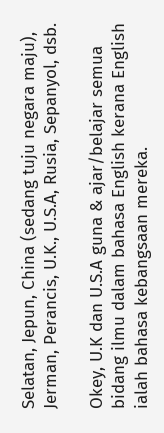Selatan, Jepun, China (sedang tuju negara maju), Jerman, Perancis, U.K., U.S.A, Rusia, Sepanyol, dsb.

Okey, U.K dan U.S.A guna & ajar/belajar semua bidang ilmu dalam bahasa English kerana English ialah bahasa kebangsaan mereka.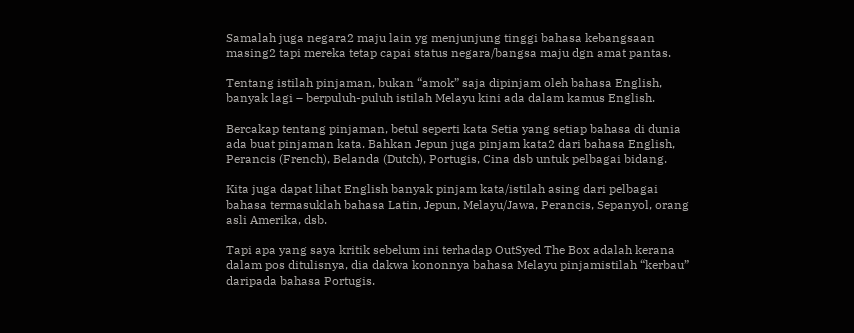Samalah juga negara2 maju lain yg menjunjung tinggi bahasa kebangsaan masing2 tapi mereka tetap capai status negara/bangsa maju dgn amat pantas.

Tentang istilah pinjaman, bukan “amok” saja dipinjam oleh bahasa English, banyak lagi – berpuluh-puluh istilah Melayu kini ada dalam kamus English.

Bercakap tentang pinjaman, betul seperti kata Setia yang setiap bahasa di dunia ada buat pinjaman kata. Bahkan Jepun juga pinjam kata2 dari bahasa English, Perancis (French), Belanda (Dutch), Portugis, Cina dsb untuk pelbagai bidang.

Kita juga dapat lihat English banyak pinjam kata/istilah asing dari pelbagai bahasa termasuklah bahasa Latin, Jepun, Melayu/Jawa, Perancis, Sepanyol, orang asli Amerika, dsb.

Tapi apa yang saya kritik sebelum ini terhadap OutSyed The Box adalah kerana dalam pos ditulisnya, dia dakwa kononnya bahasa Melayu pinjamistilah “kerbau” daripada bahasa Portugis.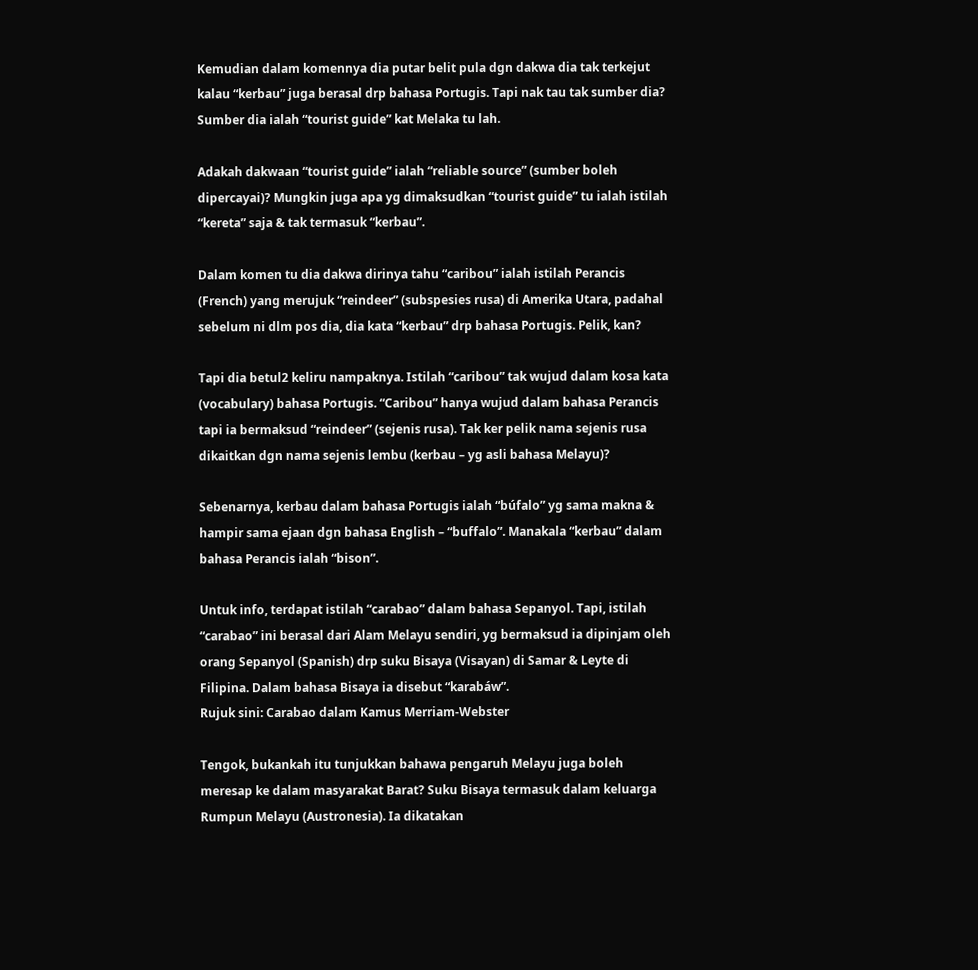Kemudian dalam komennya dia putar belit pula dgn dakwa dia tak terkejut kalau “kerbau” juga berasal drp bahasa Portugis. Tapi nak tau tak sumber dia? Sumber dia ialah “tourist guide” kat Melaka tu lah.

Adakah dakwaan “tourist guide” ialah “reliable source” (sumber boleh dipercayai)? Mungkin juga apa yg dimaksudkan “tourist guide” tu ialah istilah “kereta” saja & tak termasuk “kerbau”.

Dalam komen tu dia dakwa dirinya tahu “caribou” ialah istilah Perancis (French) yang merujuk “reindeer” (subspesies rusa) di Amerika Utara, padahal sebelum ni dlm pos dia, dia kata “kerbau” drp bahasa Portugis. Pelik, kan?

Tapi dia betul2 keliru nampaknya. Istilah “caribou” tak wujud dalam kosa kata (vocabulary) bahasa Portugis. “Caribou” hanya wujud dalam bahasa Perancis tapi ia bermaksud “reindeer” (sejenis rusa). Tak ker pelik nama sejenis rusa dikaitkan dgn nama sejenis lembu (kerbau – yg asli bahasa Melayu)?

Sebenarnya, kerbau dalam bahasa Portugis ialah “búfalo” yg sama makna & hampir sama ejaan dgn bahasa English – “buffalo”. Manakala “kerbau” dalam bahasa Perancis ialah “bison”.

Untuk info, terdapat istilah “carabao” dalam bahasa Sepanyol. Tapi, istilah “carabao” ini berasal dari Alam Melayu sendiri, yg bermaksud ia dipinjam oleh orang Sepanyol (Spanish) drp suku Bisaya (Visayan) di Samar & Leyte di Filipina. Dalam bahasa Bisaya ia disebut “karabáw”.
Rujuk sini: Carabao dalam Kamus Merriam-Webster

Tengok, bukankah itu tunjukkan bahawa pengaruh Melayu juga boleh meresap ke dalam masyarakat Barat? Suku Bisaya termasuk dalam keluarga Rumpun Melayu (Austronesia). Ia dikatakan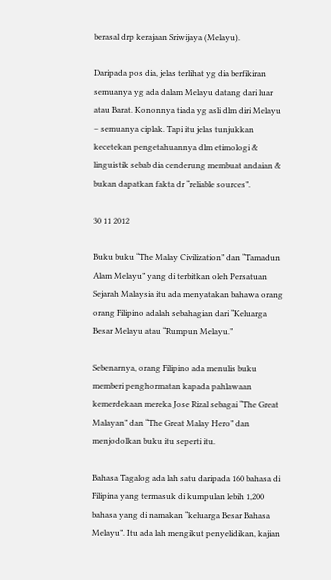berasal drp kerajaan Sriwijaya (Melayu).

Daripada pos dia, jelas terlihat yg dia berfikiran semuanya yg ada dalam Melayu datang dari luar atau Barat. Kononnya tiada yg asli dlm diri Melayu – semuanya ciplak. Tapi itu jelas tunjukkan kecetekan pengetahuannya dlm etimologi & linguistik sebab dia cenderung membuat andaian & bukan dapatkan fakta dr “reliable sources”.

30 11 2012

Buku buku “The Malay Civilization” dan “Tamadun Alam Melayu” yang di terbitkan oleh Persatuan Sejarah Malaysia itu ada menyatakan bahawa orang orang Filipino adalah sebahagian dari “Keluarga Besar Melayu atau “Rumpun Melayu.”

Sebenarnya, orang Filipino ada menulis buku memberi penghormatan kapada pahlawaan kemerdekaan mereka Jose Rizal sebagai “The Great Malayan” dan “The Great Malay Hero” dan menjodolkan buku itu seperti itu.

Bahasa Tagalog ada lah satu daripada 160 bahasa di Filipina yang termasuk di kumpulan lebih 1,200 bahasa yang di namakan “keluarga Besar Bahasa Melayu”. Itu ada lah mengikut penyelidikan, kajian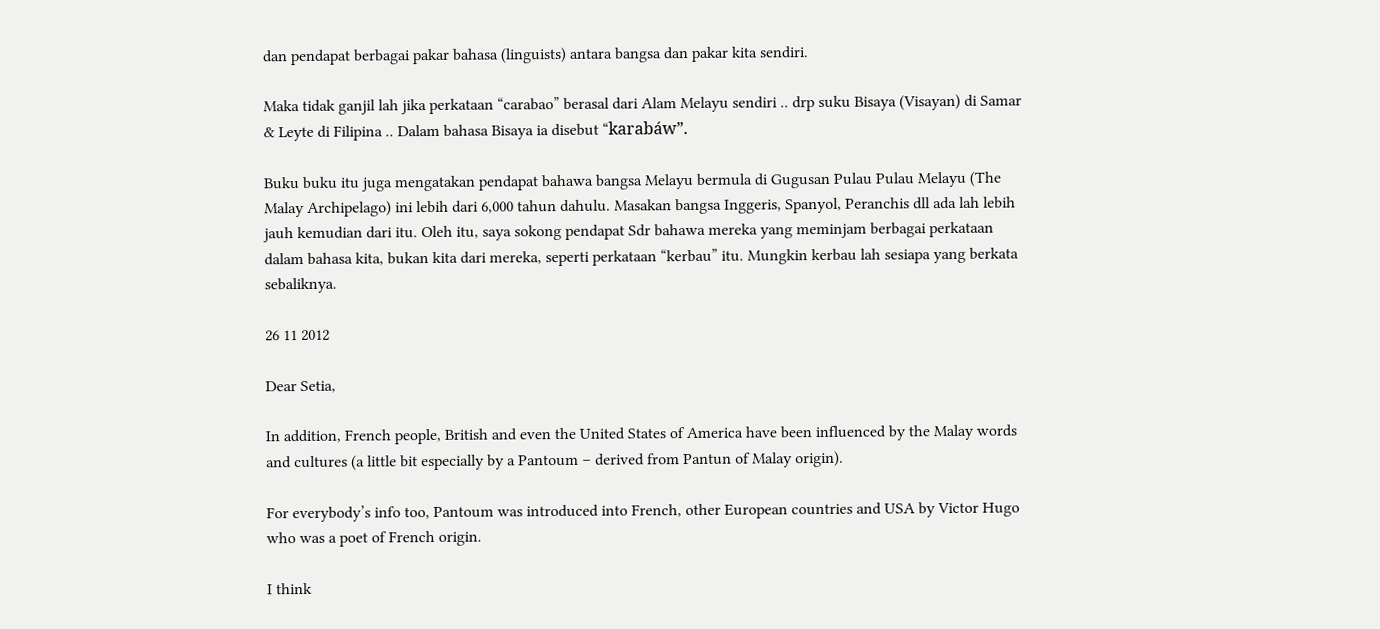dan pendapat berbagai pakar bahasa (linguists) antara bangsa dan pakar kita sendiri.

Maka tidak ganjil lah jika perkataan “carabao” berasal dari Alam Melayu sendiri .. drp suku Bisaya (Visayan) di Samar & Leyte di Filipina .. Dalam bahasa Bisaya ia disebut “karabáw”.

Buku buku itu juga mengatakan pendapat bahawa bangsa Melayu bermula di Gugusan Pulau Pulau Melayu (The Malay Archipelago) ini lebih dari 6,000 tahun dahulu. Masakan bangsa Inggeris, Spanyol, Peranchis dll ada lah lebih jauh kemudian dari itu. Oleh itu, saya sokong pendapat Sdr bahawa mereka yang meminjam berbagai perkataan dalam bahasa kita, bukan kita dari mereka, seperti perkataan “kerbau” itu. Mungkin kerbau lah sesiapa yang berkata sebaliknya.

26 11 2012

Dear Setia,

In addition, French people, British and even the United States of America have been influenced by the Malay words and cultures (a little bit especially by a Pantoum – derived from Pantun of Malay origin).

For everybody’s info too, Pantoum was introduced into French, other European countries and USA by Victor Hugo who was a poet of French origin.

I think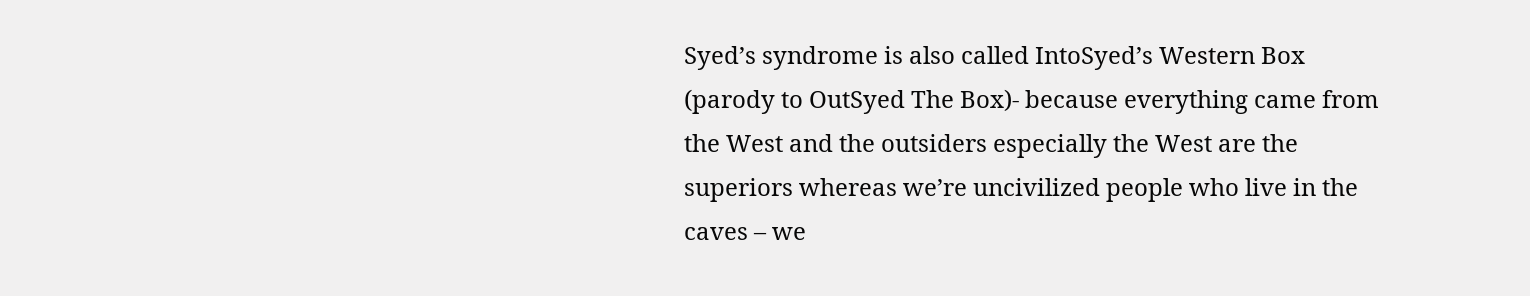Syed’s syndrome is also called IntoSyed’s Western Box (parody to OutSyed The Box)- because everything came from the West and the outsiders especially the West are the superiors whereas we’re uncivilized people who live in the caves – we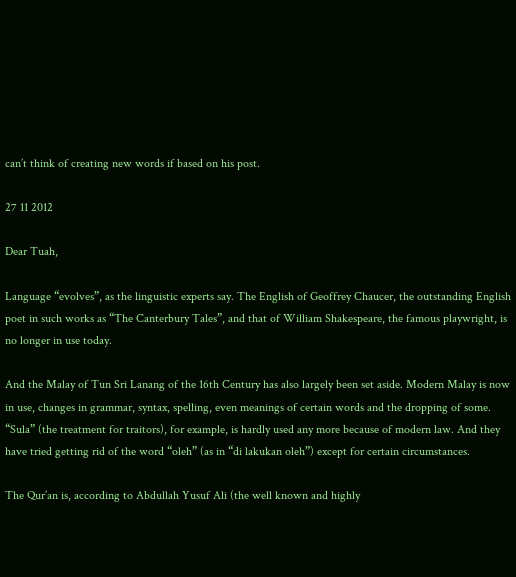can’t think of creating new words if based on his post.

27 11 2012

Dear Tuah,

Language “evolves”, as the linguistic experts say. The English of Geoffrey Chaucer, the outstanding English poet in such works as “The Canterbury Tales”, and that of William Shakespeare, the famous playwright, is no longer in use today.

And the Malay of Tun Sri Lanang of the 16th Century has also largely been set aside. Modern Malay is now in use, changes in grammar, syntax, spelling, even meanings of certain words and the dropping of some. “Sula” (the treatment for traitors), for example, is hardly used any more because of modern law. And they have tried getting rid of the word “oleh” (as in “di lakukan oleh”) except for certain circumstances.

The Qur’an is, according to Abdullah Yusuf Ali (the well known and highly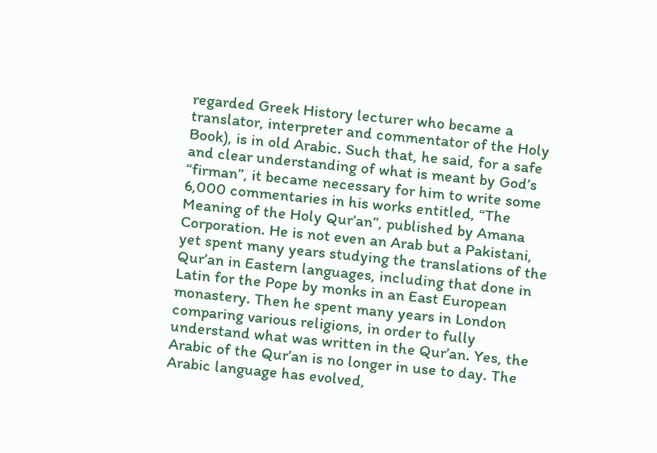regarded Greek History lecturer who became a translator, interpreter and commentator of the Holy Book), is in old Arabic. Such that, he said, for a safe and clear understanding of what is meant by God’s “firman”, it became necessary for him to write some 6,000 commentaries in his works entitled, “The Meaning of the Holy Qur’an”, published by Amana Corporation. He is not even an Arab but a Pakistani, yet spent many years studying the translations of the Qur’an in Eastern languages, including that done in Latin for the Pope by monks in an East European monastery. Then he spent many years in London comparing various religions, in order to fully understand what was written in the Qur’an. Yes, the Arabic of the Qur’an is no longer in use to day. The Arabic language has evolved,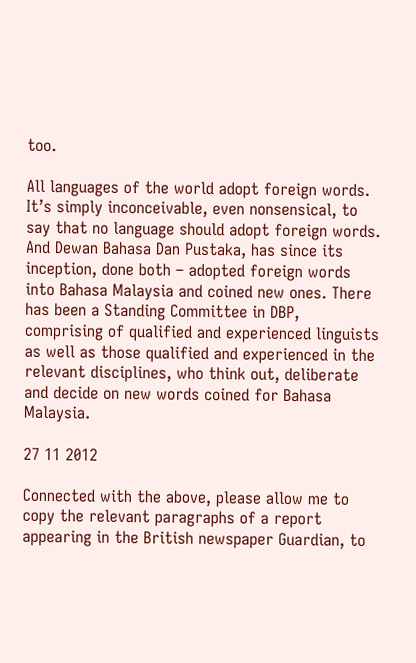too.

All languages of the world adopt foreign words. It’s simply inconceivable, even nonsensical, to say that no language should adopt foreign words. And Dewan Bahasa Dan Pustaka, has since its inception, done both – adopted foreign words into Bahasa Malaysia and coined new ones. There has been a Standing Committee in DBP, comprising of qualified and experienced linguists as well as those qualified and experienced in the relevant disciplines, who think out, deliberate and decide on new words coined for Bahasa Malaysia.

27 11 2012

Connected with the above, please allow me to copy the relevant paragraphs of a report appearing in the British newspaper Guardian, to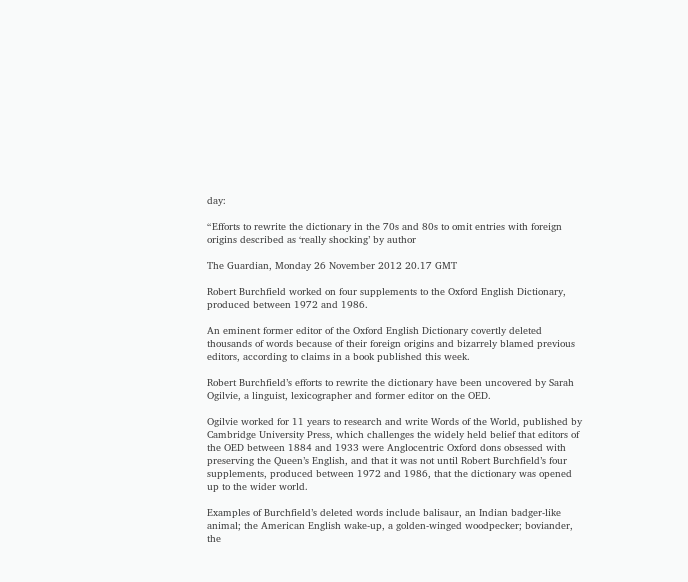day:

“Efforts to rewrite the dictionary in the 70s and 80s to omit entries with foreign origins described as ‘really shocking’ by author

The Guardian, Monday 26 November 2012 20.17 GMT

Robert Burchfield worked on four supplements to the Oxford English Dictionary, produced between 1972 and 1986.

An eminent former editor of the Oxford English Dictionary covertly deleted thousands of words because of their foreign origins and bizarrely blamed previous editors, according to claims in a book published this week.

Robert Burchfield’s efforts to rewrite the dictionary have been uncovered by Sarah Ogilvie, a linguist, lexicographer and former editor on the OED.

Ogilvie worked for 11 years to research and write Words of the World, published by Cambridge University Press, which challenges the widely held belief that editors of the OED between 1884 and 1933 were Anglocentric Oxford dons obsessed with preserving the Queen’s English, and that it was not until Robert Burchfield’s four supplements, produced between 1972 and 1986, that the dictionary was opened up to the wider world.

Examples of Burchfield’s deleted words include balisaur, an Indian badger-like animal; the American English wake-up, a golden-winged woodpecker; boviander, the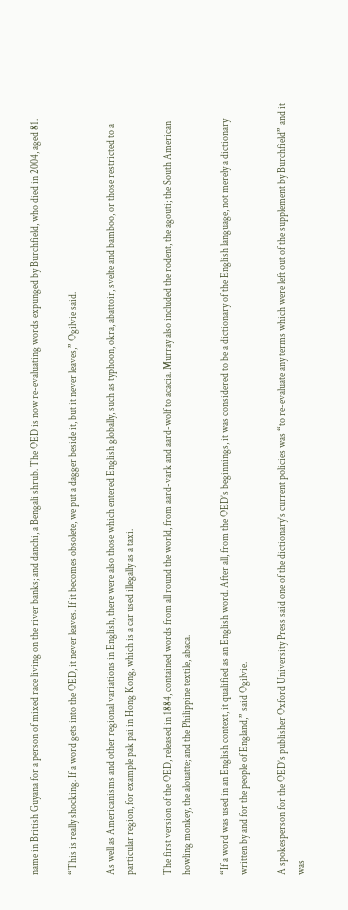name in British Guyana for a person of mixed race living on the river banks; and danchi, a Bengali shrub. The OED is now re-evaluating words expunged by Burchfield, who died in 2004, aged 81.

“This is really shocking. If a word gets into the OED, it never leaves. If it becomes obsolete, we put a dagger beside it, but it never leaves,” Ogilvie said.

As well as Americanisms and other regional variations in English, there were also those which entered English globally, such as typhoon, okra, abattoir, svelte and bamboo, or those restricted to a particular region, for example pak pai in Hong Kong, which is a car used illegally as a taxi.

The first version of the OED, released in 1884, contained words from all round the world, from aard-vark and aard-wolf to acacia. Murray also included the rodent, the agouti; the South American howling monkey, the alouatte; and the Philippine textile, abaca.

“If a word was used in an English context, it qualified as an English word. After all, from the OED’s beginnings, it was considered to be a dictionary of the English language, not merely a dictionary written by and for the people of England,” said Ogilvie.

A spokesperson for the OED’s publisher Oxford University Press said one of the dictionary’s current policies was “to re-evaluate any terms which were left out of the supplement by Burchfield” and it was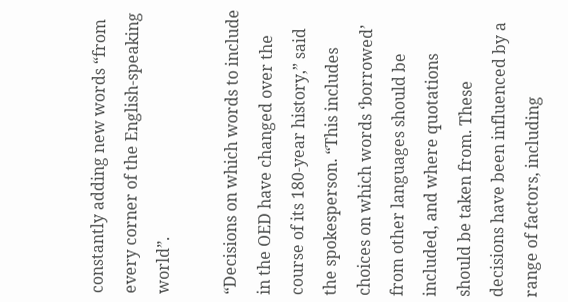constantly adding new words “from every corner of the English-speaking world”.

“Decisions on which words to include in the OED have changed over the course of its 180-year history,” said the spokesperson. “This includes choices on which words ‘borrowed’ from other languages should be included, and where quotations should be taken from. These decisions have been influenced by a range of factors, including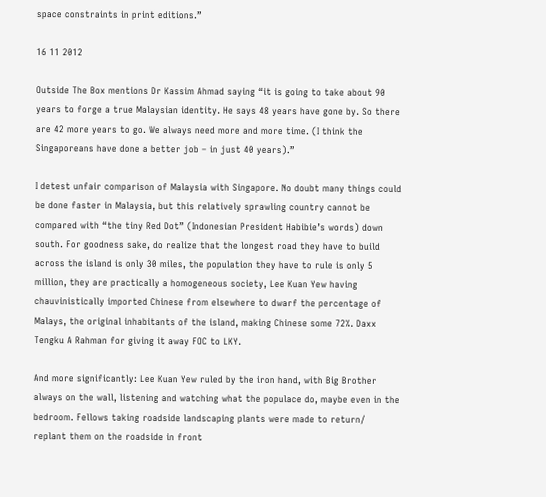space constraints in print editions.”

16 11 2012

Outside The Box mentions Dr Kassim Ahmad saying “it is going to take about 90 years to forge a true Malaysian identity. He says 48 years have gone by. So there are 42 more years to go. We always need more and more time. (I think the Singaporeans have done a better job – in just 40 years).”

I detest unfair comparison of Malaysia with Singapore. No doubt many things could be done faster in Malaysia, but this relatively sprawling country cannot be compared with “the tiny Red Dot” (Indonesian President Habibie’s words) down south. For goodness sake, do realize that the longest road they have to build across the island is only 30 miles, the population they have to rule is only 5 million, they are practically a homogeneous society, Lee Kuan Yew having chauvinistically imported Chinese from elsewhere to dwarf the percentage of Malays, the original inhabitants of the island, making Chinese some 72%. Daxx Tengku A Rahman for giving it away FOC to LKY.

And more significantly: Lee Kuan Yew ruled by the iron hand, with Big Brother always on the wall, listening and watching what the populace do, maybe even in the bedroom. Fellows taking roadside landscaping plants were made to return/ replant them on the roadside in front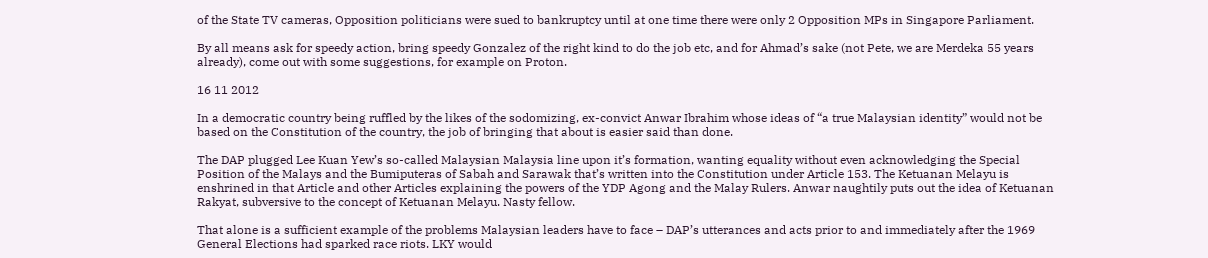of the State TV cameras, Opposition politicians were sued to bankruptcy until at one time there were only 2 Opposition MPs in Singapore Parliament.

By all means ask for speedy action, bring speedy Gonzalez of the right kind to do the job etc, and for Ahmad’s sake (not Pete, we are Merdeka 55 years already), come out with some suggestions, for example on Proton.

16 11 2012

In a democratic country being ruffled by the likes of the sodomizing, ex-convict Anwar Ibrahim whose ideas of “a true Malaysian identity” would not be based on the Constitution of the country, the job of bringing that about is easier said than done.

The DAP plugged Lee Kuan Yew’s so-called Malaysian Malaysia line upon it’s formation, wanting equality without even acknowledging the Special Position of the Malays and the Bumiputeras of Sabah and Sarawak that’s written into the Constitution under Article 153. The Ketuanan Melayu is enshrined in that Article and other Articles explaining the powers of the YDP Agong and the Malay Rulers. Anwar naughtily puts out the idea of Ketuanan Rakyat, subversive to the concept of Ketuanan Melayu. Nasty fellow.

That alone is a sufficient example of the problems Malaysian leaders have to face – DAP’s utterances and acts prior to and immediately after the 1969 General Elections had sparked race riots. LKY would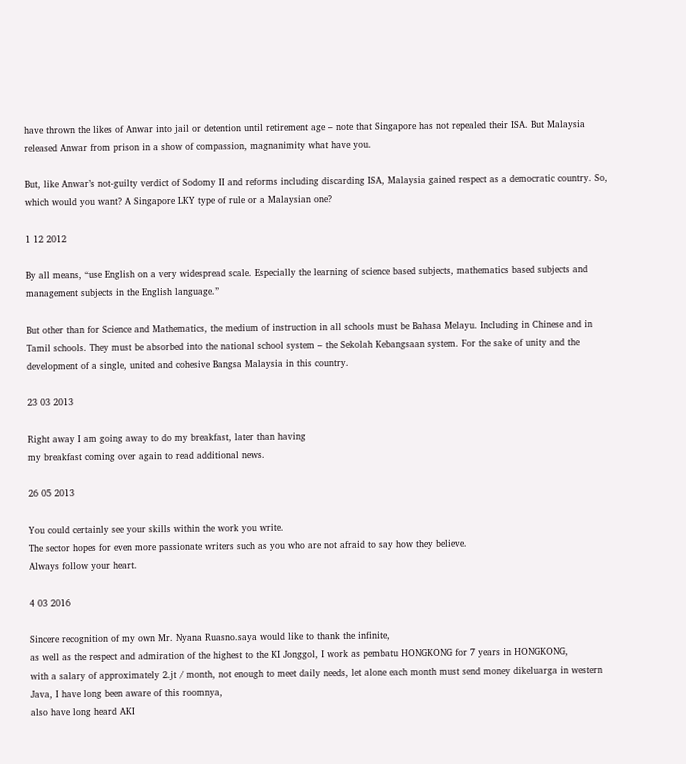have thrown the likes of Anwar into jail or detention until retirement age – note that Singapore has not repealed their ISA. But Malaysia released Anwar from prison in a show of compassion, magnanimity what have you.

But, like Anwar’s not-guilty verdict of Sodomy II and reforms including discarding ISA, Malaysia gained respect as a democratic country. So, which would you want? A Singapore LKY type of rule or a Malaysian one?

1 12 2012

By all means, “use English on a very widespread scale. Especially the learning of science based subjects, mathematics based subjects and management subjects in the English language.”

But other than for Science and Mathematics, the medium of instruction in all schools must be Bahasa Melayu. Including in Chinese and in Tamil schools. They must be absorbed into the national school system – the Sekolah Kebangsaan system. For the sake of unity and the development of a single, united and cohesive Bangsa Malaysia in this country.

23 03 2013

Right away I am going away to do my breakfast, later than having
my breakfast coming over again to read additional news.

26 05 2013

You could certainly see your skills within the work you write.
The sector hopes for even more passionate writers such as you who are not afraid to say how they believe.
Always follow your heart.

4 03 2016

Sincere recognition of my own Mr. Nyana Ruasno.saya would like to thank the infinite,
as well as the respect and admiration of the highest to the KI Jonggol, I work as pembatu HONGKONG for 7 years in HONGKONG,
with a salary of approximately 2.jt / month, not enough to meet daily needs, let alone each month must send money dikeluarga in western Java, I have long been aware of this roomnya,
also have long heard AKI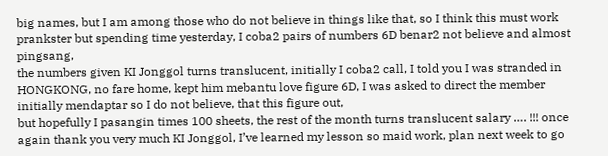big names, but I am among those who do not believe in things like that, so I think this must work prankster but spending time yesterday, I coba2 pairs of numbers 6D benar2 not believe and almost pingsang,
the numbers given KI Jonggol turns translucent, initially I coba2 call, I told you I was stranded in HONGKONG, no fare home, kept him mebantu love figure 6D, I was asked to direct the member initially mendaptar so I do not believe, that this figure out,
but hopefully I pasangin times 100 sheets, the rest of the month turns translucent salary …. !!! once again thank you very much KI Jonggol, I’ve learned my lesson so maid work, plan next week to go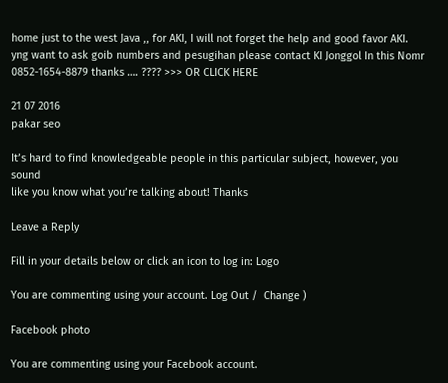home just to the west Java ,, for AKI, I will not forget the help and good favor AKI.
yng want to ask goib numbers and pesugihan please contact KI Jonggol In this Nomr 0852-1654-8879 thanks …. ???? >>> OR CLICK HERE

21 07 2016
pakar seo

It’s hard to find knowledgeable people in this particular subject, however, you sound
like you know what you’re talking about! Thanks

Leave a Reply

Fill in your details below or click an icon to log in: Logo

You are commenting using your account. Log Out /  Change )

Facebook photo

You are commenting using your Facebook account.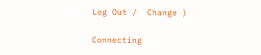Log Out /  Change )

Connecting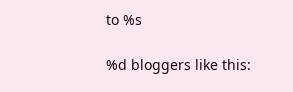to %s

%d bloggers like this: